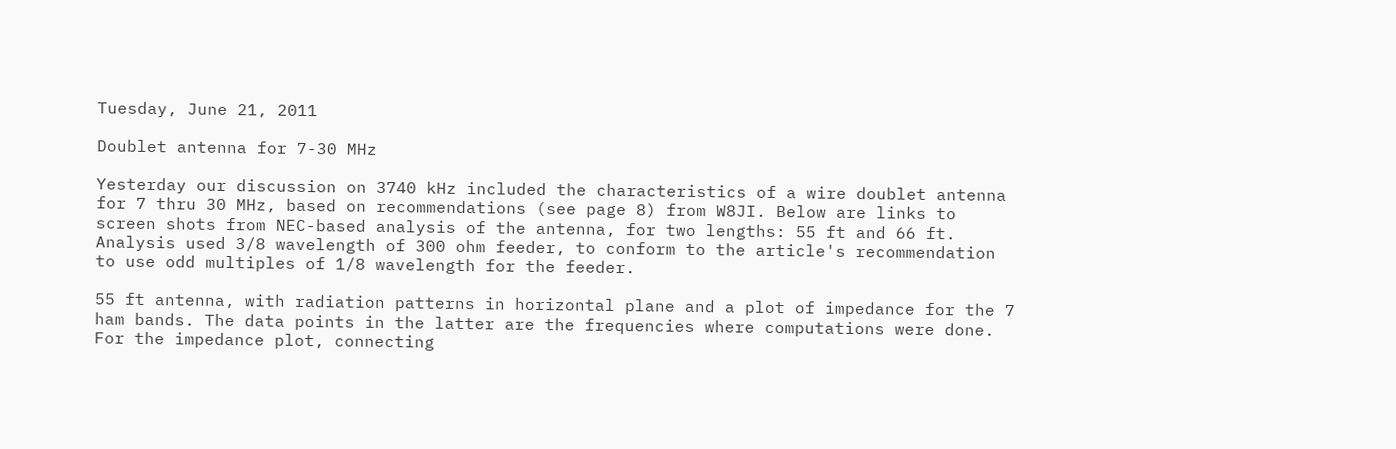Tuesday, June 21, 2011

Doublet antenna for 7-30 MHz

Yesterday our discussion on 3740 kHz included the characteristics of a wire doublet antenna for 7 thru 30 MHz, based on recommendations (see page 8) from W8JI. Below are links to screen shots from NEC-based analysis of the antenna, for two lengths: 55 ft and 66 ft. Analysis used 3/8 wavelength of 300 ohm feeder, to conform to the article's recommendation to use odd multiples of 1/8 wavelength for the feeder.

55 ft antenna, with radiation patterns in horizontal plane and a plot of impedance for the 7 ham bands. The data points in the latter are the frequencies where computations were done. For the impedance plot, connecting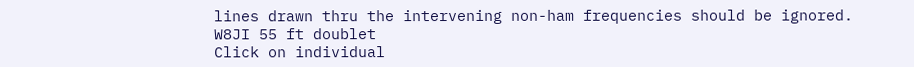lines drawn thru the intervening non-ham frequencies should be ignored.
W8JI 55 ft doublet
Click on individual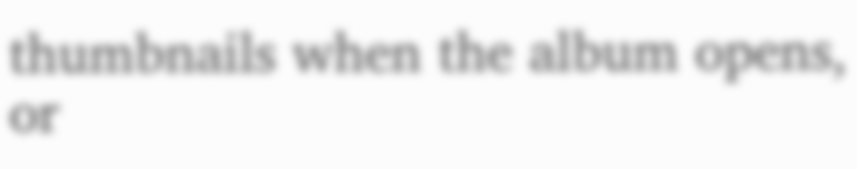thumbnails when the album opens, or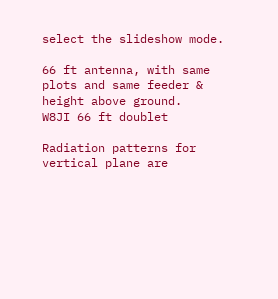select the slideshow mode.

66 ft antenna, with same plots and same feeder & height above ground.
W8JI 66 ft doublet

Radiation patterns for vertical plane are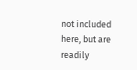not included here, but are readily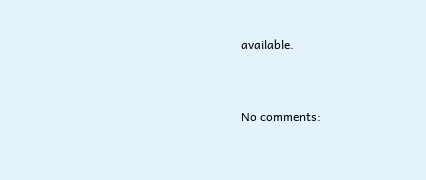available.


No comments: